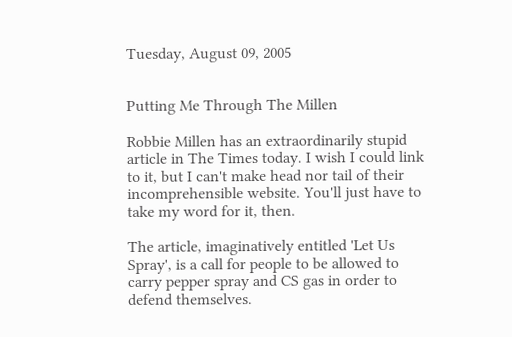Tuesday, August 09, 2005


Putting Me Through The Millen

Robbie Millen has an extraordinarily stupid article in The Times today. I wish I could link to it, but I can't make head nor tail of their incomprehensible website. You'll just have to take my word for it, then.

The article, imaginatively entitled 'Let Us Spray', is a call for people to be allowed to carry pepper spray and CS gas in order to defend themselves.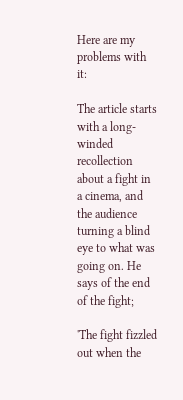Here are my problems with it:

The article starts with a long-winded recollection about a fight in a cinema, and the audience turning a blind eye to what was going on. He says of the end of the fight;

'The fight fizzled out when the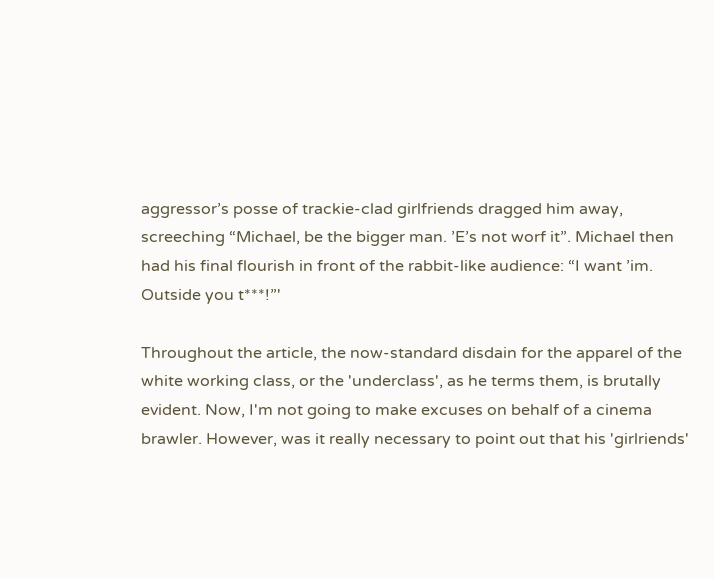aggressor’s posse of trackie-clad girlfriends dragged him away, screeching “Michael, be the bigger man. ’E’s not worf it”. Michael then had his final flourish in front of the rabbit-like audience: “I want ’im. Outside you t***!”'

Throughout the article, the now-standard disdain for the apparel of the white working class, or the 'underclass', as he terms them, is brutally evident. Now, I'm not going to make excuses on behalf of a cinema brawler. However, was it really necessary to point out that his 'girlriends'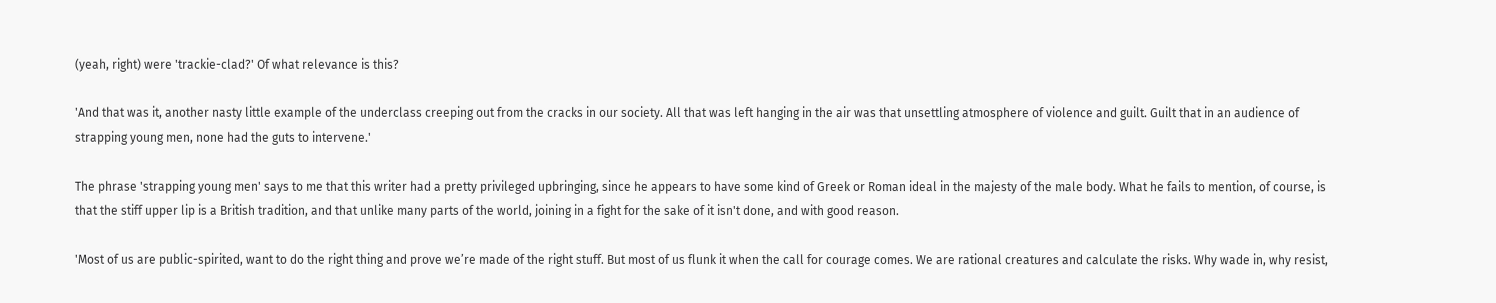(yeah, right) were 'trackie-clad?' Of what relevance is this?

'And that was it, another nasty little example of the underclass creeping out from the cracks in our society. All that was left hanging in the air was that unsettling atmosphere of violence and guilt. Guilt that in an audience of strapping young men, none had the guts to intervene.'

The phrase 'strapping young men' says to me that this writer had a pretty privileged upbringing, since he appears to have some kind of Greek or Roman ideal in the majesty of the male body. What he fails to mention, of course, is that the stiff upper lip is a British tradition, and that unlike many parts of the world, joining in a fight for the sake of it isn't done, and with good reason.

'Most of us are public-spirited, want to do the right thing and prove we’re made of the right stuff. But most of us flunk it when the call for courage comes. We are rational creatures and calculate the risks. Why wade in, why resist,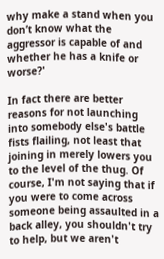why make a stand when you don’t know what the aggressor is capable of and whether he has a knife or worse?'

In fact there are better reasons for not launching into somebody else's battle fists flailing, not least that joining in merely lowers you to the level of the thug. Of course, I'm not saying that if you were to come across someone being assaulted in a back alley, you shouldn't try to help, but we aren't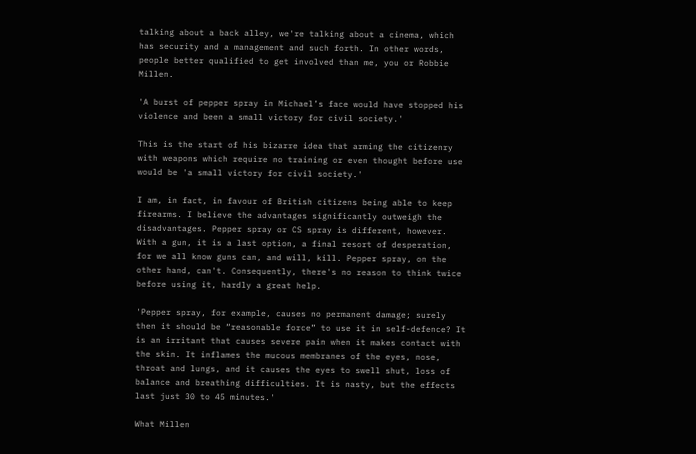talking about a back alley, we're talking about a cinema, which has security and a management and such forth. In other words, people better qualified to get involved than me, you or Robbie Millen.

'A burst of pepper spray in Michael’s face would have stopped his violence and been a small victory for civil society.'

This is the start of his bizarre idea that arming the citizenry with weapons which require no training or even thought before use would be 'a small victory for civil society.'

I am, in fact, in favour of British citizens being able to keep firearms. I believe the advantages significantly outweigh the disadvantages. Pepper spray or CS spray is different, however. With a gun, it is a last option, a final resort of desperation, for we all know guns can, and will, kill. Pepper spray, on the other hand, can't. Consequently, there's no reason to think twice before using it, hardly a great help.

'Pepper spray, for example, causes no permanent damage; surely then it should be “reasonable force” to use it in self-defence? It is an irritant that causes severe pain when it makes contact with the skin. It inflames the mucous membranes of the eyes, nose, throat and lungs, and it causes the eyes to swell shut, loss of balance and breathing difficulties. It is nasty, but the effects last just 30 to 45 minutes.'

What Millen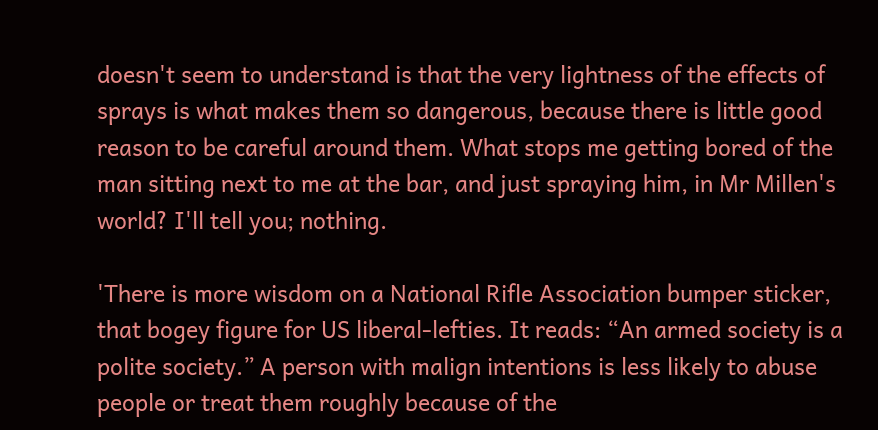doesn't seem to understand is that the very lightness of the effects of sprays is what makes them so dangerous, because there is little good reason to be careful around them. What stops me getting bored of the man sitting next to me at the bar, and just spraying him, in Mr Millen's world? I'll tell you; nothing.

'There is more wisdom on a National Rifle Association bumper sticker, that bogey figure for US liberal-lefties. It reads: “An armed society is a polite society.” A person with malign intentions is less likely to abuse people or treat them roughly because of the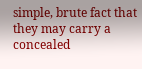simple, brute fact that they may carry a concealed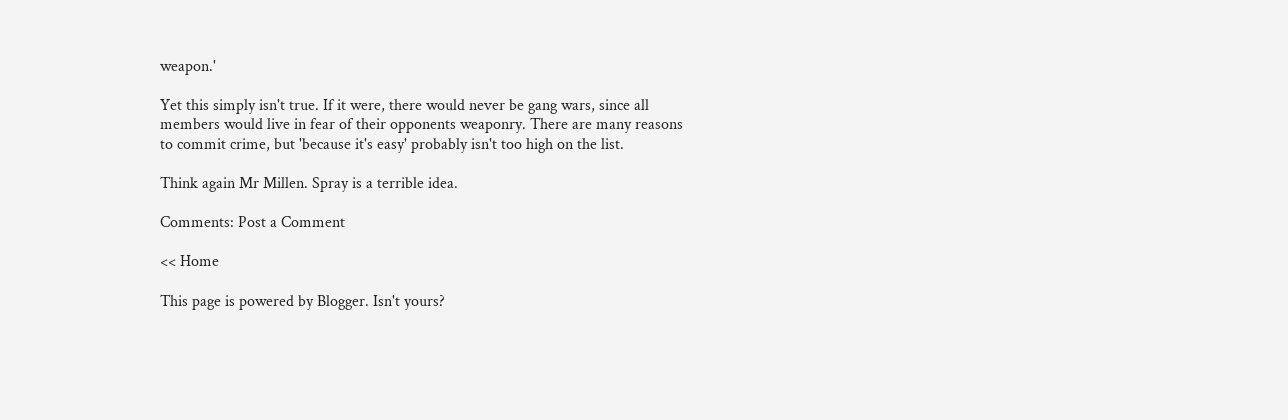weapon.'

Yet this simply isn't true. If it were, there would never be gang wars, since all members would live in fear of their opponents weaponry. There are many reasons to commit crime, but 'because it's easy' probably isn't too high on the list.

Think again Mr Millen. Spray is a terrible idea.

Comments: Post a Comment

<< Home

This page is powered by Blogger. Isn't yours?